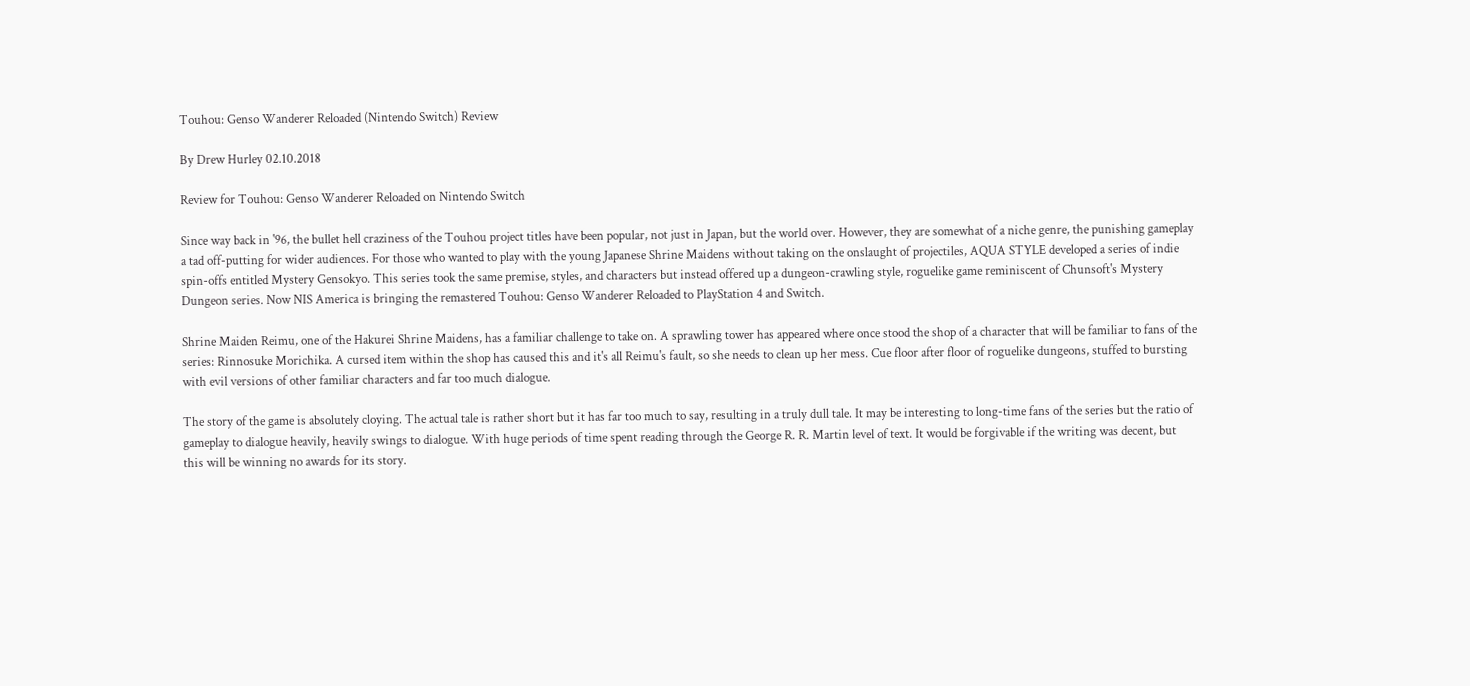Touhou: Genso Wanderer Reloaded (Nintendo Switch) Review

By Drew Hurley 02.10.2018

Review for Touhou: Genso Wanderer Reloaded on Nintendo Switch

Since way back in '96, the bullet hell craziness of the Touhou project titles have been popular, not just in Japan, but the world over. However, they are somewhat of a niche genre, the punishing gameplay a tad off-putting for wider audiences. For those who wanted to play with the young Japanese Shrine Maidens without taking on the onslaught of projectiles, AQUA STYLE developed a series of indie spin-offs entitled Mystery Gensokyo. This series took the same premise, styles, and characters but instead offered up a dungeon-crawling style, roguelike game reminiscent of Chunsoft's Mystery Dungeon series. Now NIS America is bringing the remastered Touhou: Genso Wanderer Reloaded to PlayStation 4 and Switch.

Shrine Maiden Reimu, one of the Hakurei Shrine Maidens, has a familiar challenge to take on. A sprawling tower has appeared where once stood the shop of a character that will be familiar to fans of the series: Rinnosuke Morichika. A cursed item within the shop has caused this and it's all Reimu's fault, so she needs to clean up her mess. Cue floor after floor of roguelike dungeons, stuffed to bursting with evil versions of other familiar characters and far too much dialogue.

The story of the game is absolutely cloying. The actual tale is rather short but it has far too much to say, resulting in a truly dull tale. It may be interesting to long-time fans of the series but the ratio of gameplay to dialogue heavily, heavily swings to dialogue. With huge periods of time spent reading through the George R. R. Martin level of text. It would be forgivable if the writing was decent, but this will be winning no awards for its story.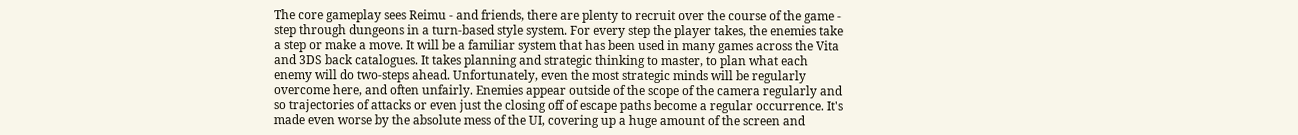The core gameplay sees Reimu - and friends, there are plenty to recruit over the course of the game - step through dungeons in a turn-based style system. For every step the player takes, the enemies take a step or make a move. It will be a familiar system that has been used in many games across the Vita and 3DS back catalogues. It takes planning and strategic thinking to master, to plan what each enemy will do two-steps ahead. Unfortunately, even the most strategic minds will be regularly overcome here, and often unfairly. Enemies appear outside of the scope of the camera regularly and so trajectories of attacks or even just the closing off of escape paths become a regular occurrence. It's made even worse by the absolute mess of the UI, covering up a huge amount of the screen and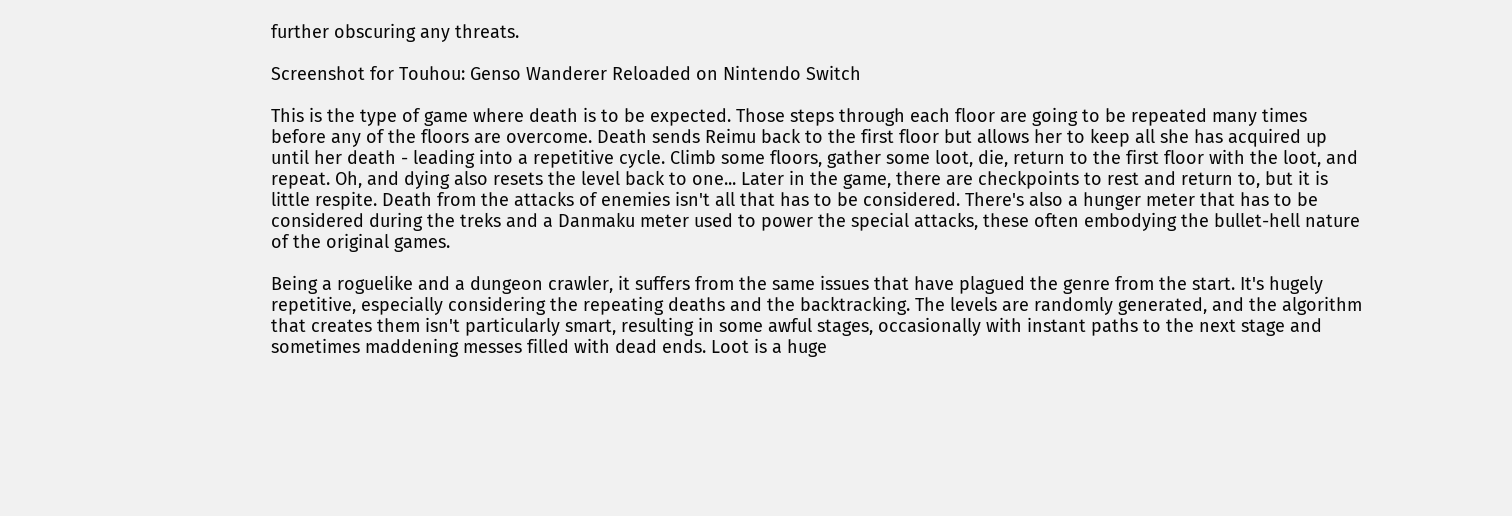further obscuring any threats.

Screenshot for Touhou: Genso Wanderer Reloaded on Nintendo Switch

This is the type of game where death is to be expected. Those steps through each floor are going to be repeated many times before any of the floors are overcome. Death sends Reimu back to the first floor but allows her to keep all she has acquired up until her death - leading into a repetitive cycle. Climb some floors, gather some loot, die, return to the first floor with the loot, and repeat. Oh, and dying also resets the level back to one... Later in the game, there are checkpoints to rest and return to, but it is little respite. Death from the attacks of enemies isn't all that has to be considered. There's also a hunger meter that has to be considered during the treks and a Danmaku meter used to power the special attacks, these often embodying the bullet-hell nature of the original games.

Being a roguelike and a dungeon crawler, it suffers from the same issues that have plagued the genre from the start. It's hugely repetitive, especially considering the repeating deaths and the backtracking. The levels are randomly generated, and the algorithm that creates them isn't particularly smart, resulting in some awful stages, occasionally with instant paths to the next stage and sometimes maddening messes filled with dead ends. Loot is a huge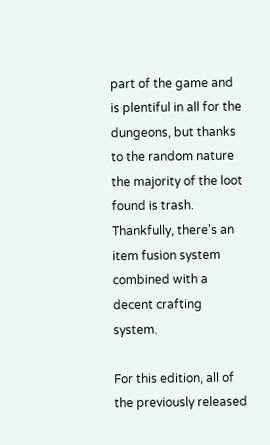part of the game and is plentiful in all for the dungeons, but thanks to the random nature the majority of the loot found is trash. Thankfully, there's an item fusion system combined with a decent crafting system.

For this edition, all of the previously released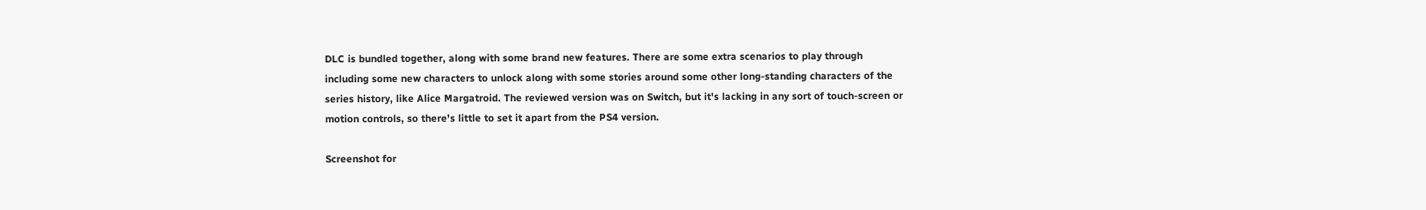DLC is bundled together, along with some brand new features. There are some extra scenarios to play through including some new characters to unlock along with some stories around some other long-standing characters of the series history, like Alice Margatroid. The reviewed version was on Switch, but it's lacking in any sort of touch-screen or motion controls, so there's little to set it apart from the PS4 version.

Screenshot for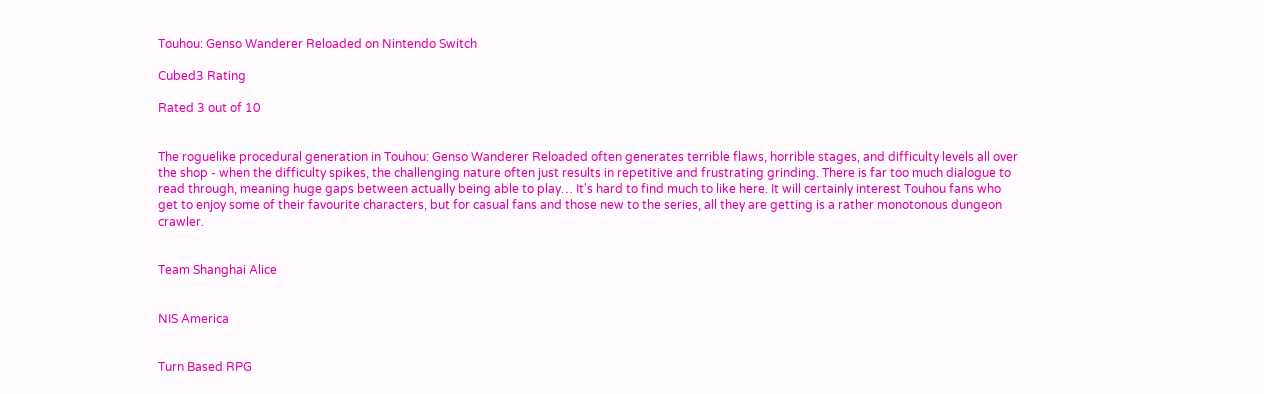Touhou: Genso Wanderer Reloaded on Nintendo Switch

Cubed3 Rating

Rated 3 out of 10


The roguelike procedural generation in Touhou: Genso Wanderer Reloaded often generates terrible flaws, horrible stages, and difficulty levels all over the shop - when the difficulty spikes, the challenging nature often just results in repetitive and frustrating grinding. There is far too much dialogue to read through, meaning huge gaps between actually being able to play… It's hard to find much to like here. It will certainly interest Touhou fans who get to enjoy some of their favourite characters, but for casual fans and those new to the series, all they are getting is a rather monotonous dungeon crawler.


Team Shanghai Alice


NIS America


Turn Based RPG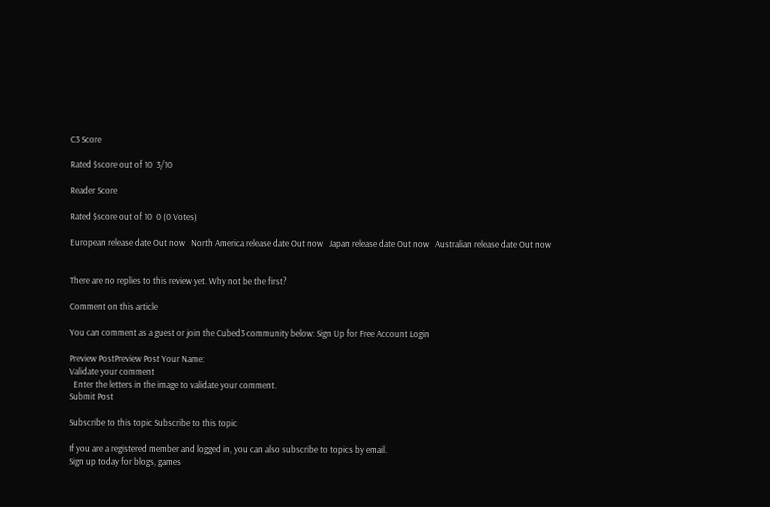C3 Score

Rated $score out of 10  3/10

Reader Score

Rated $score out of 10  0 (0 Votes)

European release date Out now   North America release date Out now   Japan release date Out now   Australian release date Out now


There are no replies to this review yet. Why not be the first?

Comment on this article

You can comment as a guest or join the Cubed3 community below: Sign Up for Free Account Login

Preview PostPreview Post Your Name:
Validate your comment
  Enter the letters in the image to validate your comment.
Submit Post

Subscribe to this topic Subscribe to this topic

If you are a registered member and logged in, you can also subscribe to topics by email.
Sign up today for blogs, games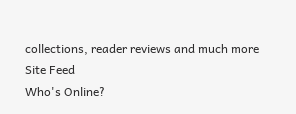collections, reader reviews and much more
Site Feed
Who's Online?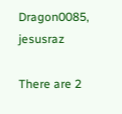Dragon0085, jesusraz

There are 2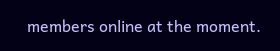members online at the moment.